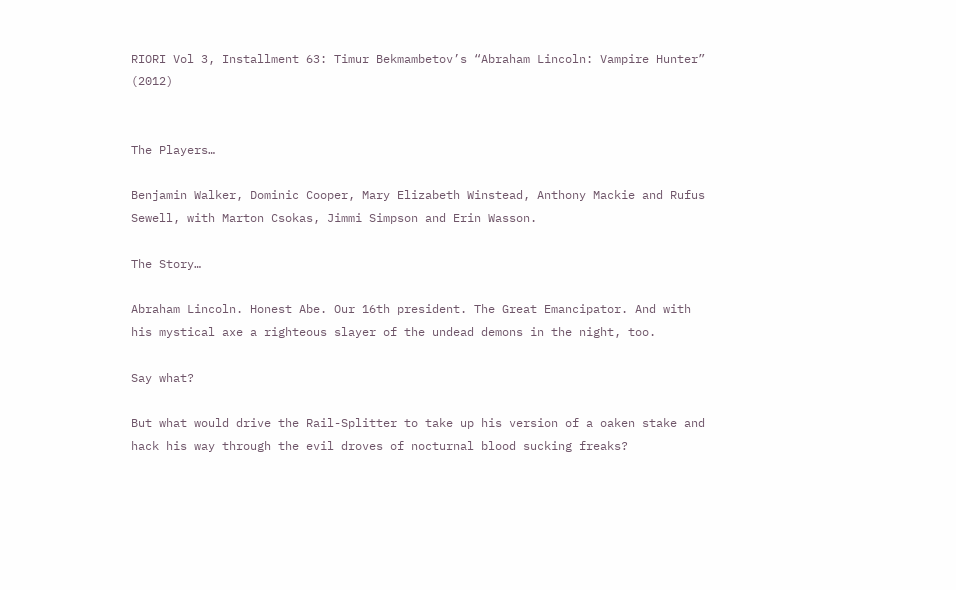RIORI Vol 3, Installment 63: Timur Bekmambetov’s “Abraham Lincoln: Vampire Hunter” (2012)


The Players…

Benjamin Walker, Dominic Cooper, Mary Elizabeth Winstead, Anthony Mackie and Rufus Sewell, with Marton Csokas, Jimmi Simpson and Erin Wasson.

The Story…

Abraham Lincoln. Honest Abe. Our 16th president. The Great Emancipator. And with his mystical axe a righteous slayer of the undead demons in the night, too.

Say what?

But what would drive the Rail-Splitter to take up his version of a oaken stake and hack his way through the evil droves of nocturnal blood sucking freaks?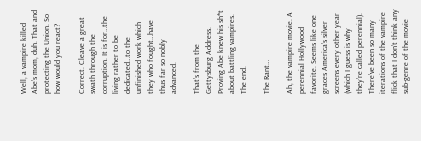Well, a vampire killed Abe’s mom, duh. That and protecting the Union. So how would you react?

Correct. Cleave a great swath through the corruption. It is for…the living rather to be dedicated…to the unfinished work which they who fought…have thus far so nobly advanced.

That’s from the Gettysburg Address. Proving Abe knew his sh*t about battling vampires. The end.

The Rant…

Ah, the vampire movie. A perennial Hollywood favorite. Seems like one graces America’s silver screens every other year (which I guess is why they’re called perennial). There’ve been so many iterations of the vampire flick that I don’t think any sub-genre of the movie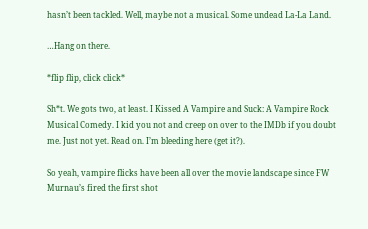hasn’t been tackled. Well, maybe not a musical. Some undead La-La Land.

…Hang on there.

*flip flip, click click*

Sh*t. We gots two, at least. I Kissed A Vampire and Suck: A Vampire Rock Musical Comedy. I kid you not and creep on over to the IMDb if you doubt me. Just not yet. Read on. I’m bleeding here (get it?).

So yeah, vampire flicks have been all over the movie landscape since FW Murnau’s fired the first shot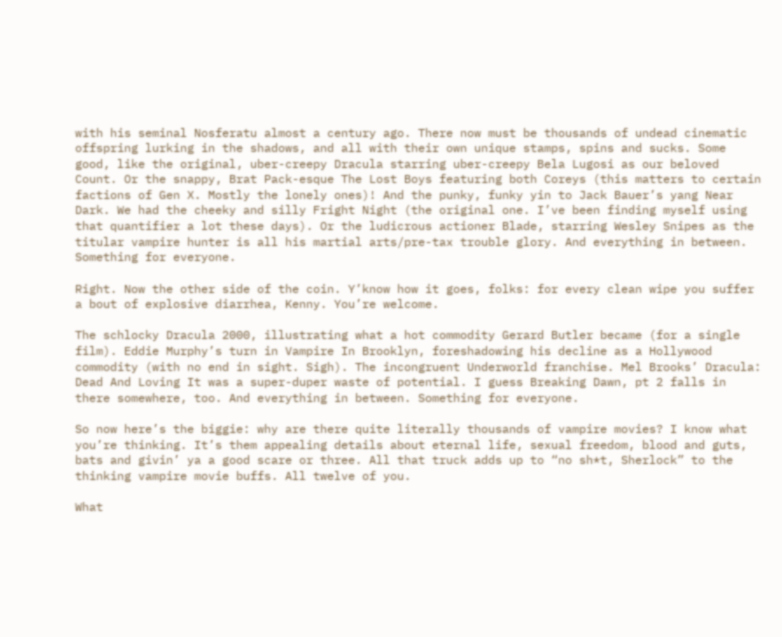with his seminal Nosferatu almost a century ago. There now must be thousands of undead cinematic offspring lurking in the shadows, and all with their own unique stamps, spins and sucks. Some good, like the original, uber-creepy Dracula starring uber-creepy Bela Lugosi as our beloved Count. Or the snappy, Brat Pack-esque The Lost Boys featuring both Coreys (this matters to certain factions of Gen X. Mostly the lonely ones)! And the punky, funky yin to Jack Bauer’s yang Near Dark. We had the cheeky and silly Fright Night (the original one. I’ve been finding myself using that quantifier a lot these days). Or the ludicrous actioner Blade, starring Wesley Snipes as the titular vampire hunter is all his martial arts/pre-tax trouble glory. And everything in between. Something for everyone.

Right. Now the other side of the coin. Y’know how it goes, folks: for every clean wipe you suffer a bout of explosive diarrhea, Kenny. You’re welcome.

The schlocky Dracula 2000, illustrating what a hot commodity Gerard Butler became (for a single film). Eddie Murphy’s turn in Vampire In Brooklyn, foreshadowing his decline as a Hollywood commodity (with no end in sight. Sigh). The incongruent Underworld franchise. Mel Brooks’ Dracula: Dead And Loving It was a super-duper waste of potential. I guess Breaking Dawn, pt 2 falls in there somewhere, too. And everything in between. Something for everyone.

So now here’s the biggie: why are there quite literally thousands of vampire movies? I know what you’re thinking. It’s them appealing details about eternal life, sexual freedom, blood and guts, bats and givin’ ya a good scare or three. All that truck adds up to “no sh*t, Sherlock” to the thinking vampire movie buffs. All twelve of you.

What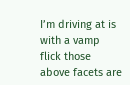I’m driving at is with a vamp flick those above facets are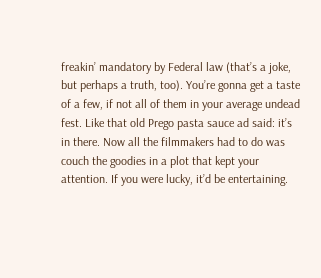freakin’ mandatory by Federal law (that’s a joke, but perhaps a truth, too). You’re gonna get a taste of a few, if not all of them in your average undead fest. Like that old Prego pasta sauce ad said: it’s in there. Now all the filmmakers had to do was couch the goodies in a plot that kept your attention. If you were lucky, it’d be entertaining.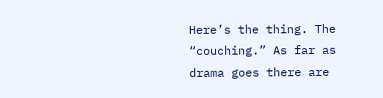Here’s the thing. The “couching.” As far as drama goes there are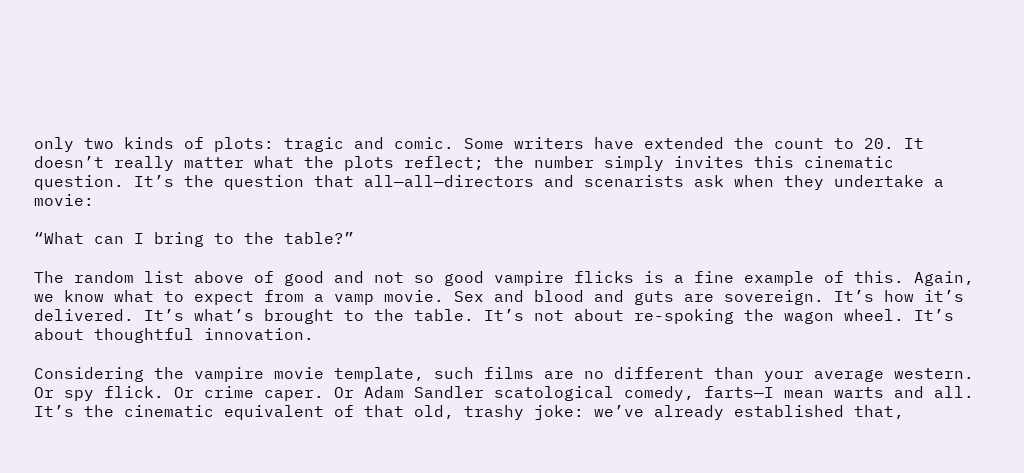only two kinds of plots: tragic and comic. Some writers have extended the count to 20. It doesn’t really matter what the plots reflect; the number simply invites this cinematic question. It’s the question that all—all—directors and scenarists ask when they undertake a movie:

“What can I bring to the table?”

The random list above of good and not so good vampire flicks is a fine example of this. Again, we know what to expect from a vamp movie. Sex and blood and guts are sovereign. It’s how it’s delivered. It’s what’s brought to the table. It’s not about re-spoking the wagon wheel. It’s about thoughtful innovation.

Considering the vampire movie template, such films are no different than your average western. Or spy flick. Or crime caper. Or Adam Sandler scatological comedy, farts—I mean warts and all. It’s the cinematic equivalent of that old, trashy joke: we’ve already established that,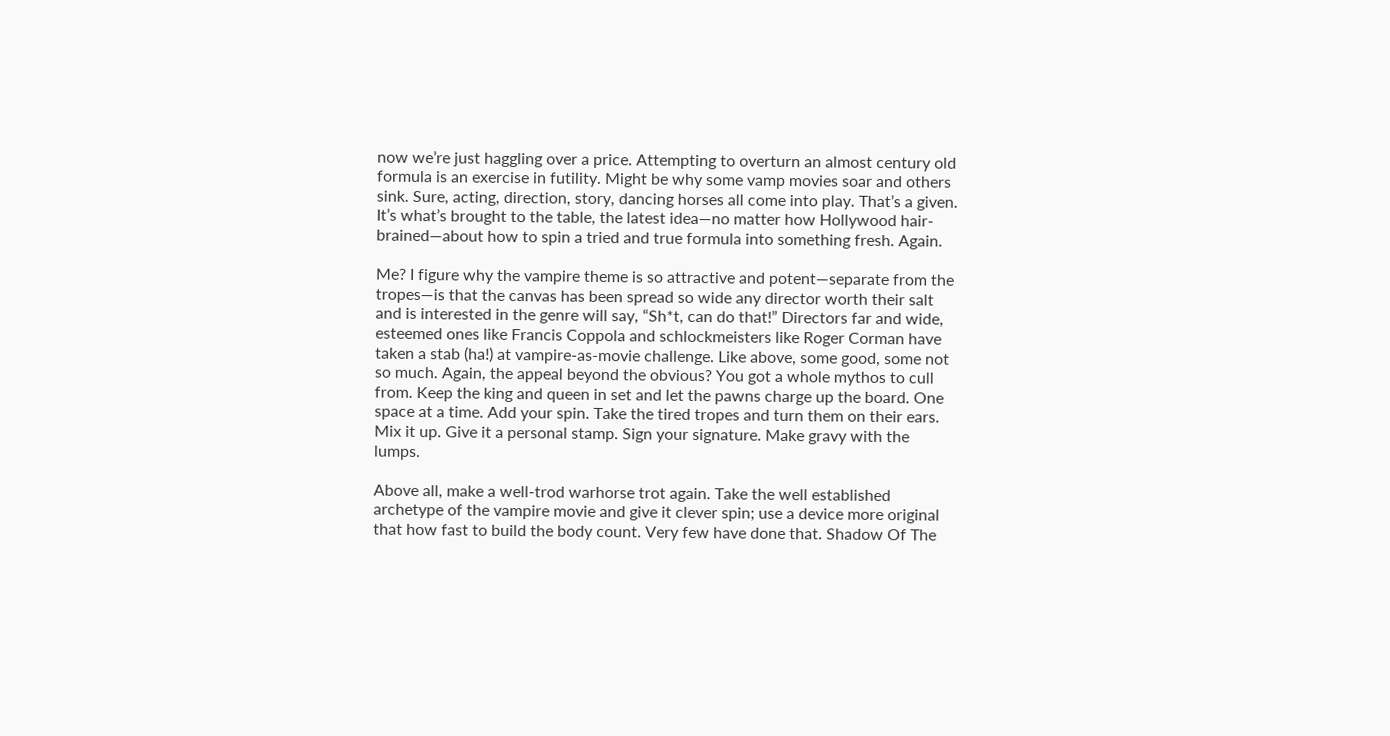now we’re just haggling over a price. Attempting to overturn an almost century old formula is an exercise in futility. Might be why some vamp movies soar and others sink. Sure, acting, direction, story, dancing horses all come into play. That’s a given. It’s what’s brought to the table, the latest idea—no matter how Hollywood hair-brained—about how to spin a tried and true formula into something fresh. Again.

Me? I figure why the vampire theme is so attractive and potent—separate from the tropes—is that the canvas has been spread so wide any director worth their salt and is interested in the genre will say, “Sh*t, can do that!” Directors far and wide, esteemed ones like Francis Coppola and schlockmeisters like Roger Corman have taken a stab (ha!) at vampire-as-movie challenge. Like above, some good, some not so much. Again, the appeal beyond the obvious? You got a whole mythos to cull from. Keep the king and queen in set and let the pawns charge up the board. One space at a time. Add your spin. Take the tired tropes and turn them on their ears. Mix it up. Give it a personal stamp. Sign your signature. Make gravy with the lumps.

Above all, make a well-trod warhorse trot again. Take the well established archetype of the vampire movie and give it clever spin; use a device more original that how fast to build the body count. Very few have done that. Shadow Of The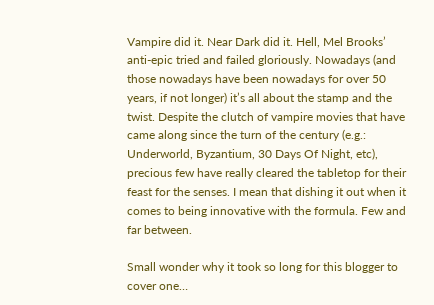Vampire did it. Near Dark did it. Hell, Mel Brooks’ anti-epic tried and failed gloriously. Nowadays (and those nowadays have been nowadays for over 50 years, if not longer) it’s all about the stamp and the twist. Despite the clutch of vampire movies that have came along since the turn of the century (e.g.: Underworld, Byzantium, 30 Days Of Night, etc), precious few have really cleared the tabletop for their feast for the senses. I mean that dishing it out when it comes to being innovative with the formula. Few and far between.

Small wonder why it took so long for this blogger to cover one…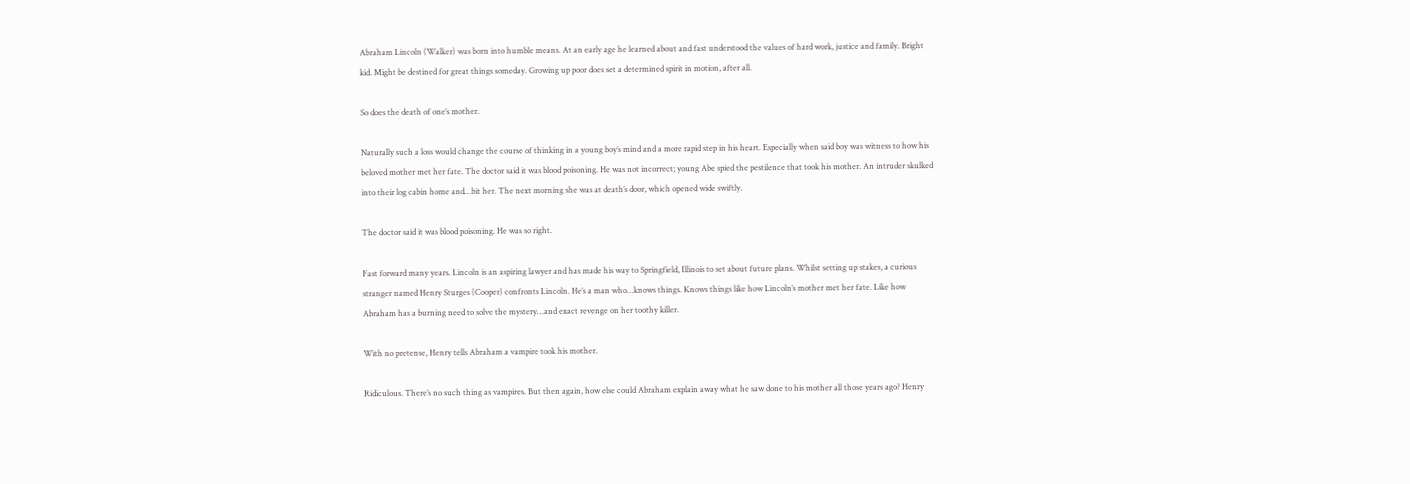Abraham Lincoln (Walker) was born into humble means. At an early age he learned about and fast understood the values of hard work, justice and family. Bright kid. Might be destined for great things someday. Growing up poor does set a determined spirit in motion, after all.

So does the death of one’s mother.

Naturally such a loss would change the course of thinking in a young boy’s mind and a more rapid step in his heart. Especially when said boy was witness to how his beloved mother met her fate. The doctor said it was blood poisoning. He was not incorrect; young Abe spied the pestilence that took his mother. An intruder skulked into their log cabin home and…bit her. The next morning she was at death’s door, which opened wide swiftly.

The doctor said it was blood poisoning. He was so right.

Fast forward many years. Lincoln is an aspiring lawyer and has made his way to Springfield, Illinois to set about future plans. Whilst setting up stakes, a curious stranger named Henry Sturges (Cooper) confronts Lincoln. He’s a man who…knows things. Knows things like how Lincoln’s mother met her fate. Like how Abraham has a burning need to solve the mystery…and exact revenge on her toothy killer.

With no pretense, Henry tells Abraham a vampire took his mother.

Ridiculous. There’s no such thing as vampires. But then again, how else could Abraham explain away what he saw done to his mother all those years ago? Henry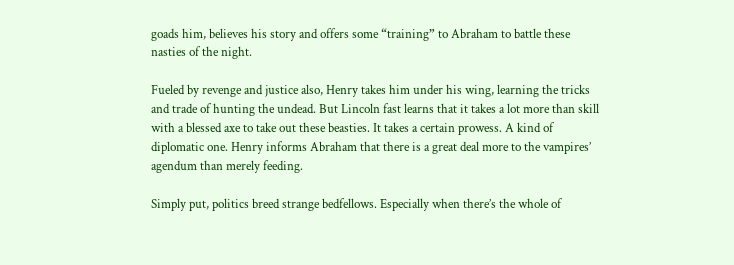goads him, believes his story and offers some “training” to Abraham to battle these nasties of the night.

Fueled by revenge and justice also, Henry takes him under his wing, learning the tricks and trade of hunting the undead. But Lincoln fast learns that it takes a lot more than skill with a blessed axe to take out these beasties. It takes a certain prowess. A kind of diplomatic one. Henry informs Abraham that there is a great deal more to the vampires’ agendum than merely feeding.

Simply put, politics breed strange bedfellows. Especially when there’s the whole of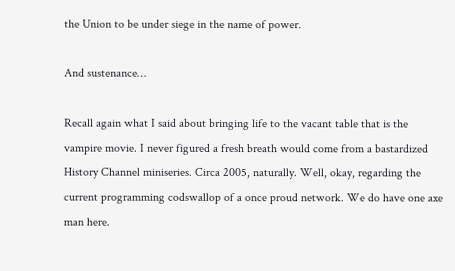the Union to be under siege in the name of power.

And sustenance…

Recall again what I said about bringing life to the vacant table that is the vampire movie. I never figured a fresh breath would come from a bastardized History Channel miniseries. Circa 2005, naturally. Well, okay, regarding the current programming codswallop of a once proud network. We do have one axe man here.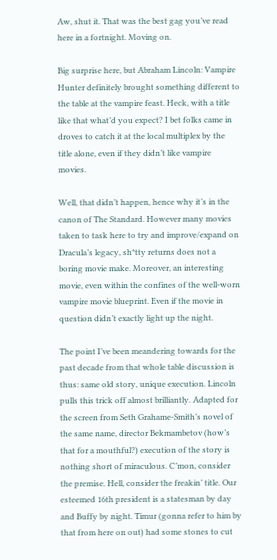Aw, shut it. That was the best gag you’ve read here in a fortnight. Moving on.

Big surprise here, but Abraham Lincoln: Vampire Hunter definitely brought something different to the table at the vampire feast. Heck, with a title like that what’d you expect? I bet folks came in droves to catch it at the local multiplex by the title alone, even if they didn’t like vampire movies.

Well, that didn’t happen, hence why it’s in the canon of The Standard. However many movies taken to task here to try and improve/expand on Dracula’s legacy, sh*tty returns does not a boring movie make. Moreover, an interesting movie, even within the confines of the well-worn vampire movie blueprint. Even if the movie in question didn’t exactly light up the night.

The point I’ve been meandering towards for the past decade from that whole table discussion is thus: same old story, unique execution. Lincoln pulls this trick off almost brilliantly. Adapted for the screen from Seth Grahame-Smith’s novel of the same name, director Bekmambetov (how’s that for a mouthful?) execution of the story is nothing short of miraculous. C’mon, consider the premise. Hell, consider the freakin’ title. Our esteemed 16th president is a statesman by day and Buffy by night. Timur (gonna refer to him by that from here on out) had some stones to cut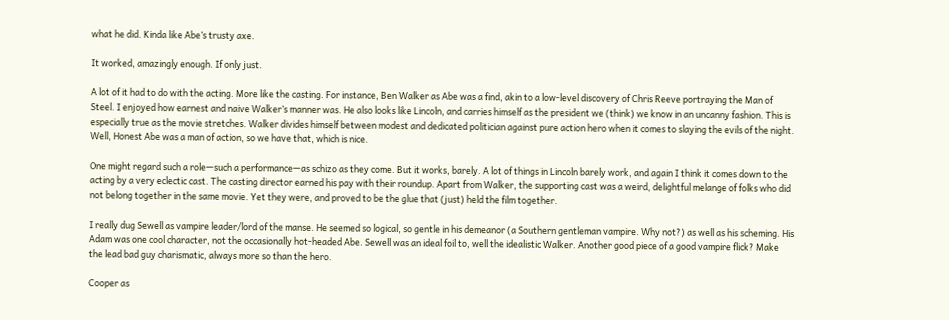what he did. Kinda like Abe’s trusty axe.

It worked, amazingly enough. If only just.

A lot of it had to do with the acting. More like the casting. For instance, Ben Walker as Abe was a find, akin to a low-level discovery of Chris Reeve portraying the Man of Steel. I enjoyed how earnest and naive Walker’s manner was. He also looks like Lincoln, and carries himself as the president we (think) we know in an uncanny fashion. This is especially true as the movie stretches. Walker divides himself between modest and dedicated politician against pure action hero when it comes to slaying the evils of the night. Well, Honest Abe was a man of action, so we have that, which is nice.

One might regard such a role—such a performance—as schizo as they come. But it works, barely. A lot of things in Lincoln barely work, and again I think it comes down to the acting by a very eclectic cast. The casting director earned his pay with their roundup. Apart from Walker, the supporting cast was a weird, delightful melange of folks who did not belong together in the same movie. Yet they were, and proved to be the glue that (just) held the film together.

I really dug Sewell as vampire leader/lord of the manse. He seemed so logical, so gentle in his demeanor (a Southern gentleman vampire. Why not?) as well as his scheming. His Adam was one cool character, not the occasionally hot-headed Abe. Sewell was an ideal foil to, well the idealistic Walker. Another good piece of a good vampire flick? Make the lead bad guy charismatic, always more so than the hero.

Cooper as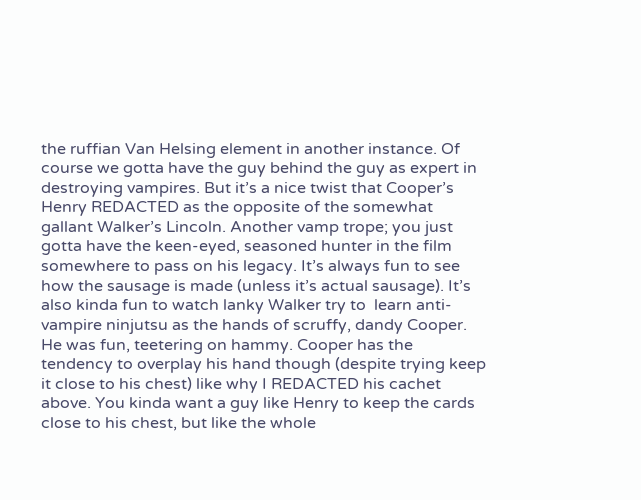the ruffian Van Helsing element in another instance. Of course we gotta have the guy behind the guy as expert in destroying vampires. But it’s a nice twist that Cooper’s Henry REDACTED as the opposite of the somewhat gallant Walker’s Lincoln. Another vamp trope; you just gotta have the keen-eyed, seasoned hunter in the film somewhere to pass on his legacy. It’s always fun to see how the sausage is made (unless it’s actual sausage). It’s also kinda fun to watch lanky Walker try to  learn anti-vampire ninjutsu as the hands of scruffy, dandy Cooper. He was fun, teetering on hammy. Cooper has the tendency to overplay his hand though (despite trying keep it close to his chest) like why I REDACTED his cachet above. You kinda want a guy like Henry to keep the cards close to his chest, but like the whole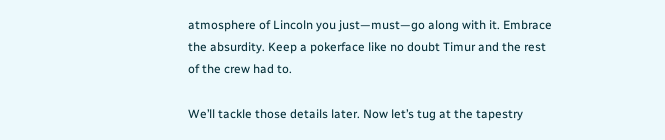atmosphere of Lincoln you just—must—go along with it. Embrace the absurdity. Keep a pokerface like no doubt Timur and the rest of the crew had to.

We’ll tackle those details later. Now let’s tug at the tapestry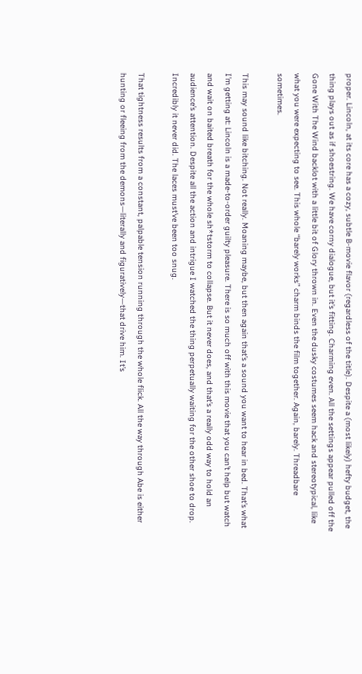proper. Lincoln, at its core has a cozy, subtle B-movie flavor (regardless of the title). Despite a (most likely) hefty budget, the thing plays out as if shoestring. We have corny dialogue, but it’s fitting. Charming even. All the settings appear pulled off the Gone With The Wind backlot with a little bit of Glory thrown in. Even the dusky costumes seem hack and stereotypical, like what you were expecting to see. This whole “barely works” charm binds the film together. Again, barely. Threadbare sometimes.

This may sound like bitching. Not really. Moaning maybe, but then again that’s a sound you want to hear in bed. That’s what I’m getting at: Lincoln is a made-to-order guilty pleasure. There is so much off with this movie that you can’t help but watch and wait on baited breath for the whole sh*tstorm to collapse. But it never does, and that’s a really odd way to hold an audience’s attention. Despite all the action and intrigue I watched the thing perpetually waiting for the other shoe to drop. Incredibly it never did. The laces must’ve been too snug.

That tightness results from a constant, palpable tension running through the whole flick. All the way through Abe is either hunting or fleeing from the demons—literally and figuratively—that drive him. It’s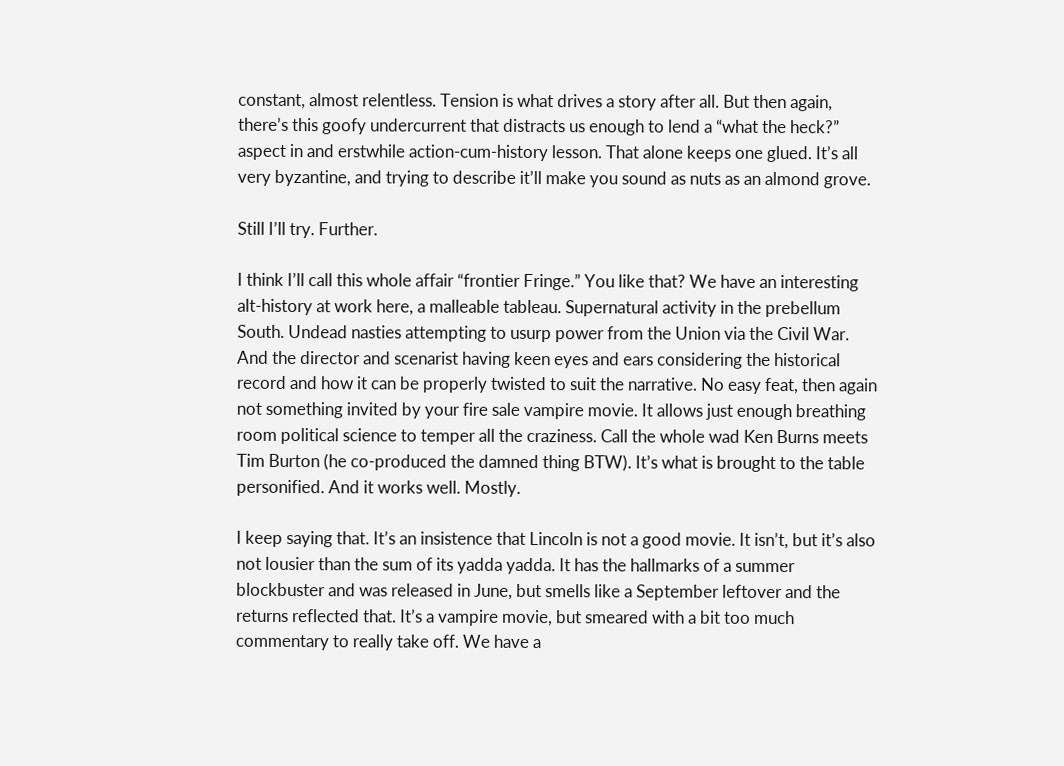constant, almost relentless. Tension is what drives a story after all. But then again, there’s this goofy undercurrent that distracts us enough to lend a “what the heck?” aspect in and erstwhile action-cum-history lesson. That alone keeps one glued. It’s all very byzantine, and trying to describe it’ll make you sound as nuts as an almond grove.

Still I’ll try. Further.

I think I’ll call this whole affair “frontier Fringe.” You like that? We have an interesting alt-history at work here, a malleable tableau. Supernatural activity in the prebellum South. Undead nasties attempting to usurp power from the Union via the Civil War. And the director and scenarist having keen eyes and ears considering the historical record and how it can be properly twisted to suit the narrative. No easy feat, then again not something invited by your fire sale vampire movie. It allows just enough breathing room political science to temper all the craziness. Call the whole wad Ken Burns meets Tim Burton (he co-produced the damned thing BTW). It’s what is brought to the table personified. And it works well. Mostly.

I keep saying that. It’s an insistence that Lincoln is not a good movie. It isn’t, but it’s also not lousier than the sum of its yadda yadda. It has the hallmarks of a summer blockbuster and was released in June, but smells like a September leftover and the returns reflected that. It’s a vampire movie, but smeared with a bit too much commentary to really take off. We have a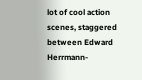lot of cool action scenes, staggered between Edward Herrmann-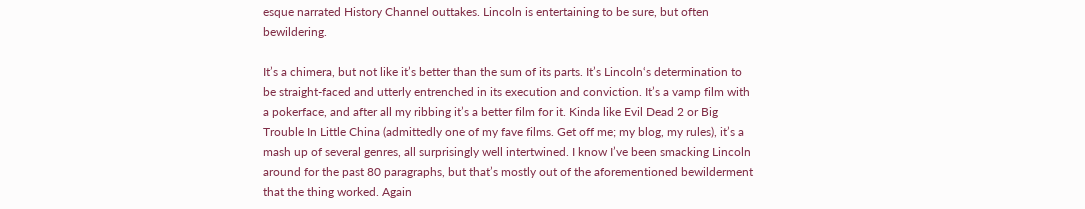esque narrated History Channel outtakes. Lincoln is entertaining to be sure, but often bewildering.

It’s a chimera, but not like it’s better than the sum of its parts. It’s Lincoln‘s determination to be straight-faced and utterly entrenched in its execution and conviction. It’s a vamp film with a pokerface, and after all my ribbing it’s a better film for it. Kinda like Evil Dead 2 or Big Trouble In Little China (admittedly one of my fave films. Get off me; my blog, my rules), it’s a mash up of several genres, all surprisingly well intertwined. I know I’ve been smacking Lincoln around for the past 80 paragraphs, but that’s mostly out of the aforementioned bewilderment that the thing worked. Again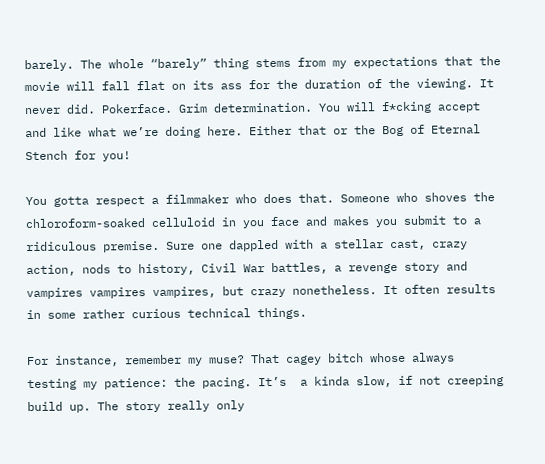barely. The whole “barely” thing stems from my expectations that the movie will fall flat on its ass for the duration of the viewing. It never did. Pokerface. Grim determination. You will f*cking accept and like what we’re doing here. Either that or the Bog of Eternal Stench for you!

You gotta respect a filmmaker who does that. Someone who shoves the chloroform-soaked celluloid in you face and makes you submit to a ridiculous premise. Sure one dappled with a stellar cast, crazy action, nods to history, Civil War battles, a revenge story and vampires vampires vampires, but crazy nonetheless. It often results in some rather curious technical things.

For instance, remember my muse? That cagey bitch whose always testing my patience: the pacing. It’s  a kinda slow, if not creeping build up. The story really only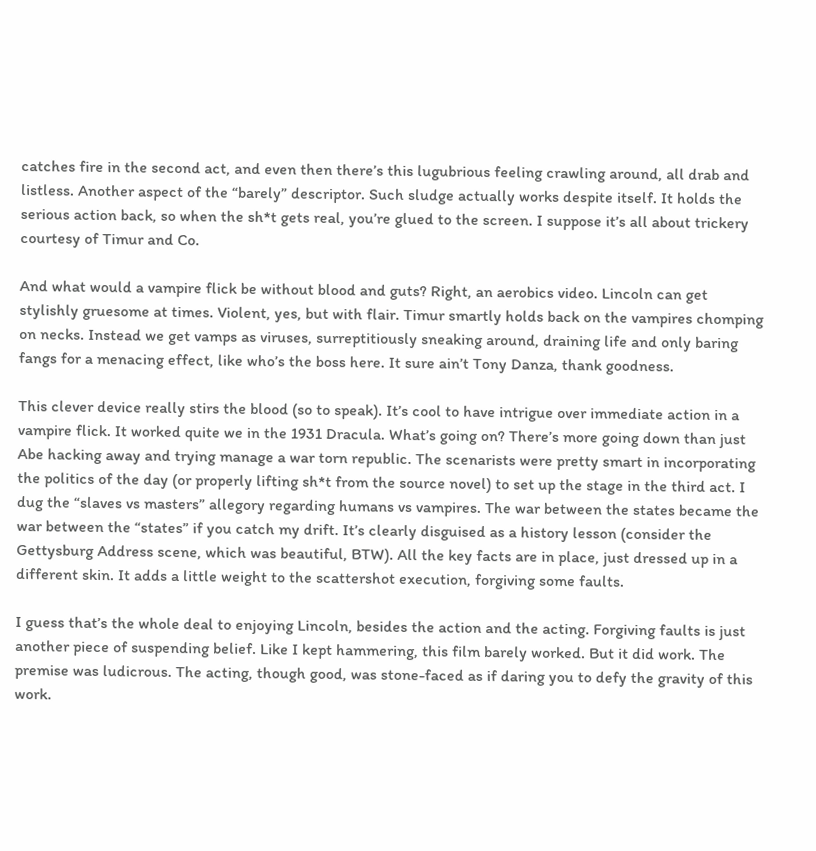catches fire in the second act, and even then there’s this lugubrious feeling crawling around, all drab and listless. Another aspect of the “barely” descriptor. Such sludge actually works despite itself. It holds the serious action back, so when the sh*t gets real, you’re glued to the screen. I suppose it’s all about trickery courtesy of Timur and Co.

And what would a vampire flick be without blood and guts? Right, an aerobics video. Lincoln can get stylishly gruesome at times. Violent, yes, but with flair. Timur smartly holds back on the vampires chomping on necks. Instead we get vamps as viruses, surreptitiously sneaking around, draining life and only baring fangs for a menacing effect, like who’s the boss here. It sure ain’t Tony Danza, thank goodness.

This clever device really stirs the blood (so to speak). It’s cool to have intrigue over immediate action in a vampire flick. It worked quite we in the 1931 Dracula. What’s going on? There’s more going down than just Abe hacking away and trying manage a war torn republic. The scenarists were pretty smart in incorporating the politics of the day (or properly lifting sh*t from the source novel) to set up the stage in the third act. I dug the “slaves vs masters” allegory regarding humans vs vampires. The war between the states became the war between the “states” if you catch my drift. It’s clearly disguised as a history lesson (consider the Gettysburg Address scene, which was beautiful, BTW). All the key facts are in place, just dressed up in a different skin. It adds a little weight to the scattershot execution, forgiving some faults.

I guess that’s the whole deal to enjoying Lincoln, besides the action and the acting. Forgiving faults is just another piece of suspending belief. Like I kept hammering, this film barely worked. But it did work. The premise was ludicrous. The acting, though good, was stone-faced as if daring you to defy the gravity of this work.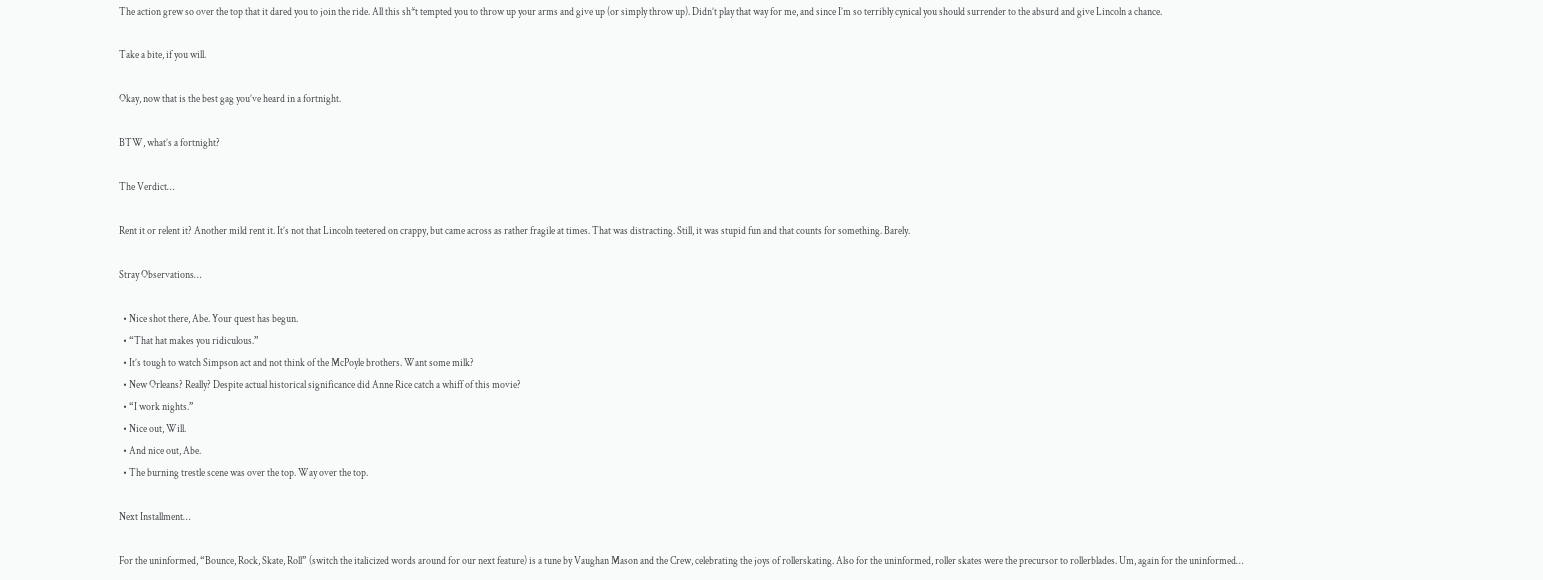The action grew so over the top that it dared you to join the ride. All this sh*t tempted you to throw up your arms and give up (or simply throw up). Didn’t play that way for me, and since I’m so terribly cynical you should surrender to the absurd and give Lincoln a chance.

Take a bite, if you will.

Okay, now that is the best gag you’ve heard in a fortnight.

BTW, what’s a fortnight?

The Verdict…

Rent it or relent it? Another mild rent it. It’s not that Lincoln teetered on crappy, but came across as rather fragile at times. That was distracting. Still, it was stupid fun and that counts for something. Barely.

Stray Observations…

  • Nice shot there, Abe. Your quest has begun.
  • “That hat makes you ridiculous.”
  • It’s tough to watch Simpson act and not think of the McPoyle brothers. Want some milk?
  • New Orleans? Really? Despite actual historical significance did Anne Rice catch a whiff of this movie?
  • “I work nights.”
  • Nice out, Will.
  • And nice out, Abe.
  • The burning trestle scene was over the top. Way over the top.

Next Installment…

For the uninformed, “Bounce, Rock, Skate, Roll” (switch the italicized words around for our next feature) is a tune by Vaughan Mason and the Crew, celebrating the joys of rollerskating. Also for the uninformed, roller skates were the precursor to rollerblades. Um, again for the uninformed…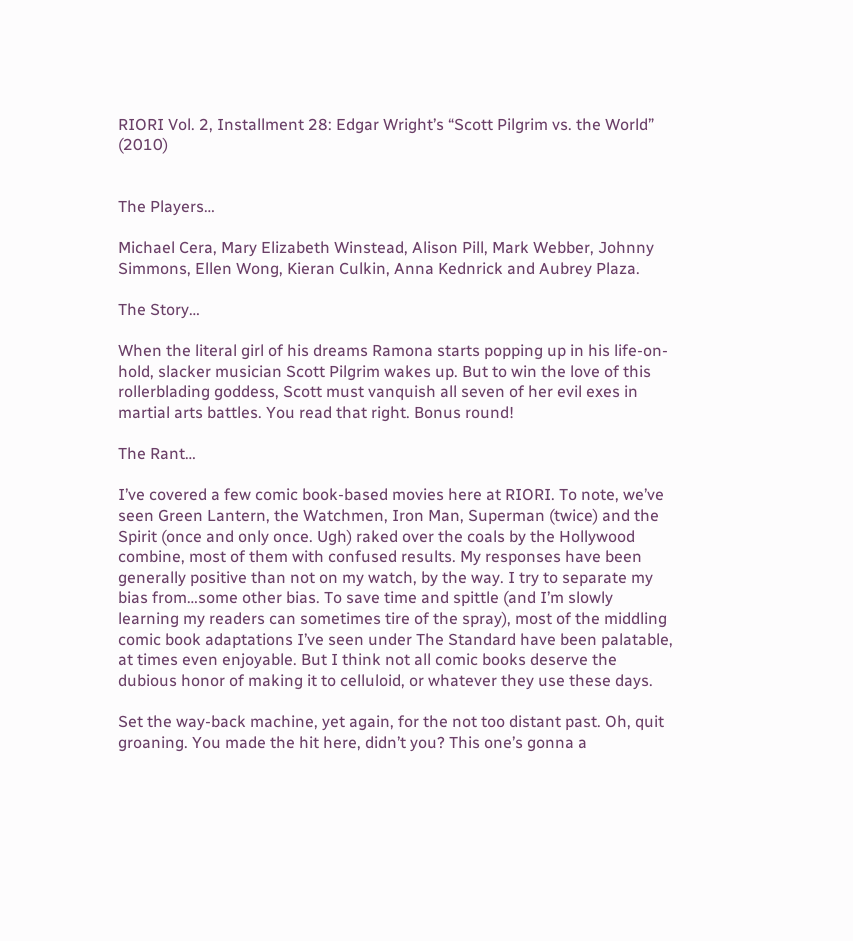RIORI Vol. 2, Installment 28: Edgar Wright’s “Scott Pilgrim vs. the World” (2010)


The Players…

Michael Cera, Mary Elizabeth Winstead, Alison Pill, Mark Webber, Johnny Simmons, Ellen Wong, Kieran Culkin, Anna Kednrick and Aubrey Plaza.

The Story…

When the literal girl of his dreams Ramona starts popping up in his life-on-hold, slacker musician Scott Pilgrim wakes up. But to win the love of this rollerblading goddess, Scott must vanquish all seven of her evil exes in martial arts battles. You read that right. Bonus round!

The Rant…

I’ve covered a few comic book-based movies here at RIORI. To note, we’ve seen Green Lantern, the Watchmen, Iron Man, Superman (twice) and the Spirit (once and only once. Ugh) raked over the coals by the Hollywood combine, most of them with confused results. My responses have been generally positive than not on my watch, by the way. I try to separate my bias from…some other bias. To save time and spittle (and I’m slowly learning my readers can sometimes tire of the spray), most of the middling comic book adaptations I’ve seen under The Standard have been palatable, at times even enjoyable. But I think not all comic books deserve the dubious honor of making it to celluloid, or whatever they use these days.

Set the way-back machine, yet again, for the not too distant past. Oh, quit groaning. You made the hit here, didn’t you? This one’s gonna a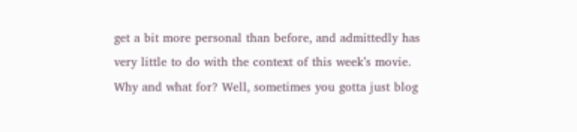get a bit more personal than before, and admittedly has very little to do with the context of this week’s movie. Why and what for? Well, sometimes you gotta just blog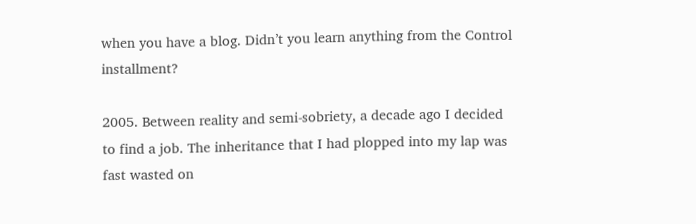when you have a blog. Didn’t you learn anything from the Control installment?

2005. Between reality and semi-sobriety, a decade ago I decided to find a job. The inheritance that I had plopped into my lap was fast wasted on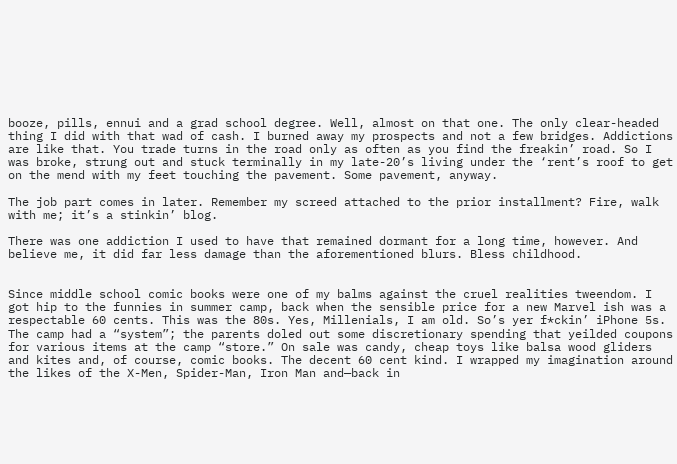booze, pills, ennui and a grad school degree. Well, almost on that one. The only clear-headed thing I did with that wad of cash. I burned away my prospects and not a few bridges. Addictions are like that. You trade turns in the road only as often as you find the freakin’ road. So I was broke, strung out and stuck terminally in my late-20’s living under the ‘rent’s roof to get on the mend with my feet touching the pavement. Some pavement, anyway.

The job part comes in later. Remember my screed attached to the prior installment? Fire, walk with me; it’s a stinkin’ blog.

There was one addiction I used to have that remained dormant for a long time, however. And believe me, it did far less damage than the aforementioned blurs. Bless childhood.


Since middle school comic books were one of my balms against the cruel realities tweendom. I got hip to the funnies in summer camp, back when the sensible price for a new Marvel ish was a respectable 60 cents. This was the 80s. Yes, Millenials, I am old. So’s yer f*ckin’ iPhone 5s. The camp had a “system”; the parents doled out some discretionary spending that yeilded coupons for various items at the camp “store.” On sale was candy, cheap toys like balsa wood gliders and kites and, of course, comic books. The decent 60 cent kind. I wrapped my imagination around the likes of the X-Men, Spider-Man, Iron Man and—back in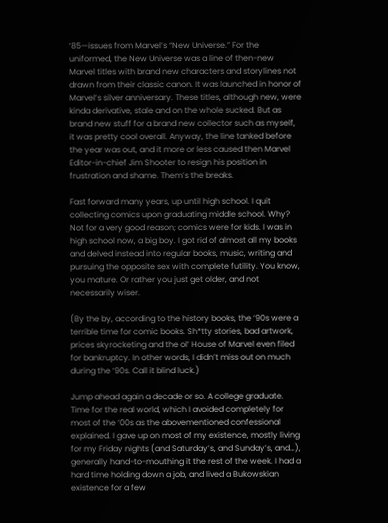‘85—issues from Marvel’s “New Universe.” For the uniformed, the New Universe was a line of then-new Marvel titles with brand new characters and storylines not drawn from their classic canon. It was launched in honor of Marvel’s silver anniversary. These titles, although new, were kinda derivative, stale and on the whole sucked. But as brand new stuff for a brand new collector such as myself, it was pretty cool overall. Anyway, the line tanked before the year was out, and it more or less caused then Marvel Editor-in-chief Jim Shooter to resign his position in frustration and shame. Them’s the breaks.

Fast forward many years, up until high school. I quit collecting comics upon graduating middle school. Why? Not for a very good reason; comics were for kids. I was in high school now, a big boy. I got rid of almost all my books and delved instead into regular books, music, writing and pursuing the opposite sex with complete futility. You know, you mature. Or rather you just get older, and not necessarily wiser.

(By the by, according to the history books, the ‘90s were a terrible time for comic books. Sh*tty stories, bad artwork, prices skyrocketing and the ol’ House of Marvel even filed for bankruptcy. In other words, I didn’t miss out on much during the ‘90s. Call it blind luck.)

Jump ahead again a decade or so. A college graduate. Time for the real world, which I avoided completely for most of the ‘00s as the abovementioned confessional explained. I gave up on most of my existence, mostly living for my Friday nights (and Saturday’s, and Sunday’s, and…), generally hand-to-mouthing it the rest of the week. I had a hard time holding down a job, and lived a Bukowskian existence for a few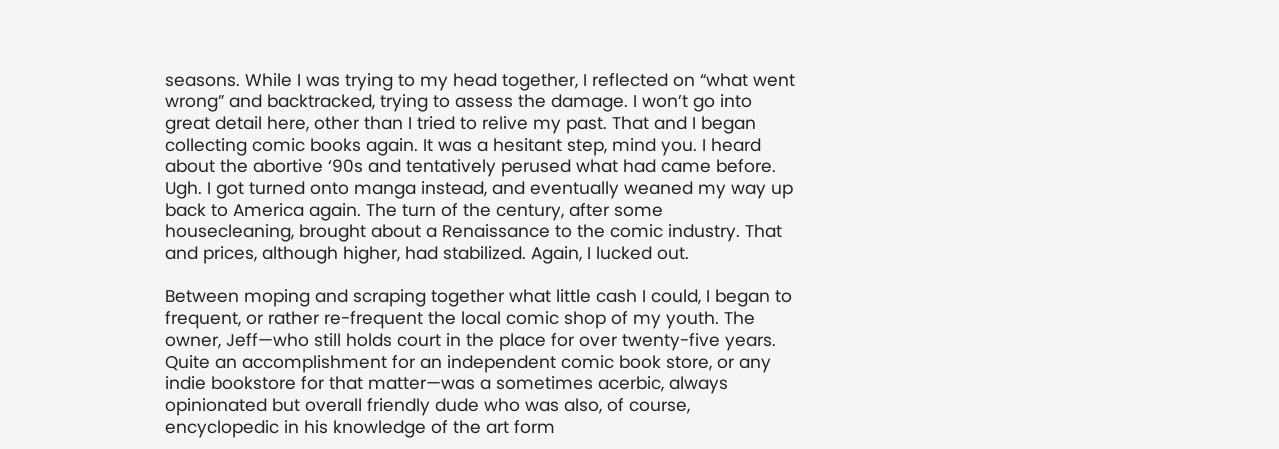seasons. While I was trying to my head together, I reflected on “what went wrong” and backtracked, trying to assess the damage. I won’t go into great detail here, other than I tried to relive my past. That and I began collecting comic books again. It was a hesitant step, mind you. I heard about the abortive ‘90s and tentatively perused what had came before. Ugh. I got turned onto manga instead, and eventually weaned my way up back to America again. The turn of the century, after some housecleaning, brought about a Renaissance to the comic industry. That and prices, although higher, had stabilized. Again, I lucked out.

Between moping and scraping together what little cash I could, I began to frequent, or rather re-frequent the local comic shop of my youth. The owner, Jeff—who still holds court in the place for over twenty-five years. Quite an accomplishment for an independent comic book store, or any indie bookstore for that matter—was a sometimes acerbic, always opinionated but overall friendly dude who was also, of course, encyclopedic in his knowledge of the art form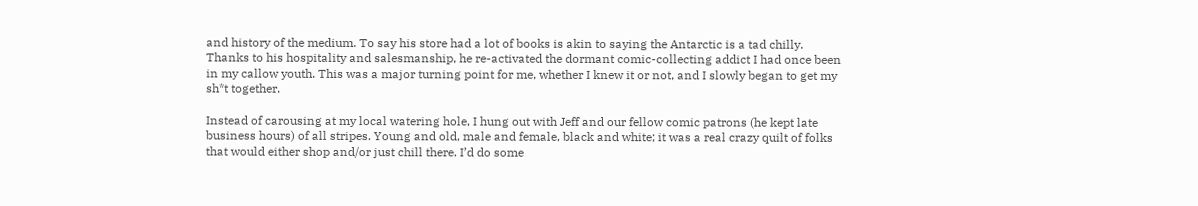and history of the medium. To say his store had a lot of books is akin to saying the Antarctic is a tad chilly. Thanks to his hospitality and salesmanship, he re-activated the dormant comic-collecting addict I had once been in my callow youth. This was a major turning point for me, whether I knew it or not, and I slowly began to get my sh*t together.

Instead of carousing at my local watering hole, I hung out with Jeff and our fellow comic patrons (he kept late business hours) of all stripes. Young and old, male and female, black and white; it was a real crazy quilt of folks that would either shop and/or just chill there. I’d do some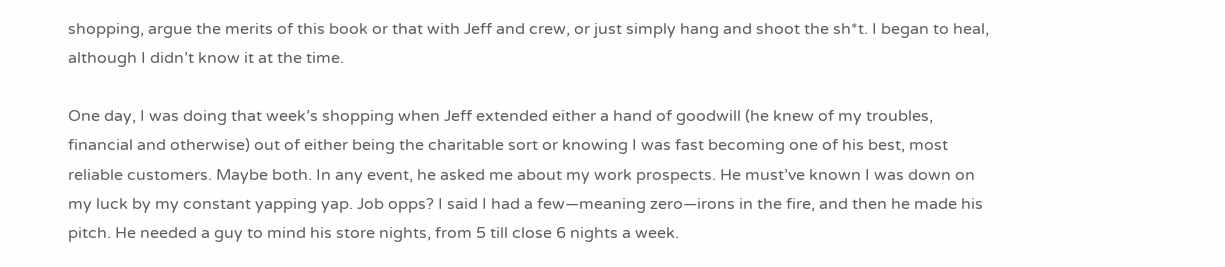shopping, argue the merits of this book or that with Jeff and crew, or just simply hang and shoot the sh*t. I began to heal, although I didn’t know it at the time.

One day, I was doing that week’s shopping when Jeff extended either a hand of goodwill (he knew of my troubles, financial and otherwise) out of either being the charitable sort or knowing I was fast becoming one of his best, most reliable customers. Maybe both. In any event, he asked me about my work prospects. He must’ve known I was down on my luck by my constant yapping yap. Job opps? I said I had a few—meaning zero—irons in the fire, and then he made his pitch. He needed a guy to mind his store nights, from 5 till close 6 nights a week.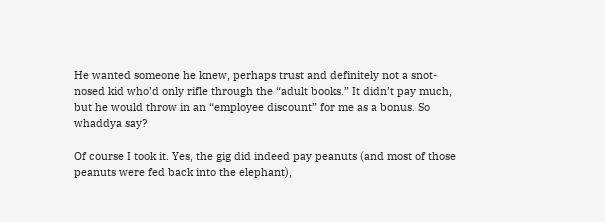He wanted someone he knew, perhaps trust and definitely not a snot-nosed kid who’d only rifle through the “adult books.” It didn’t pay much, but he would throw in an “employee discount” for me as a bonus. So whaddya say?

Of course I took it. Yes, the gig did indeed pay peanuts (and most of those peanuts were fed back into the elephant),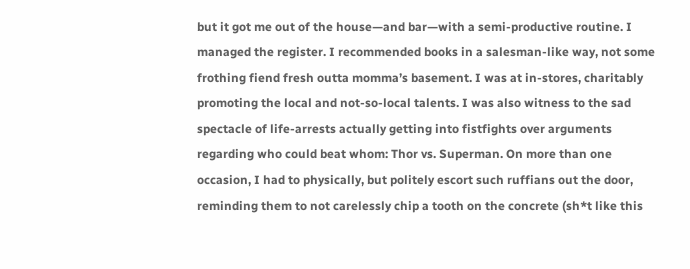but it got me out of the house—and bar—with a semi-productive routine. I managed the register. I recommended books in a salesman-like way, not some frothing fiend fresh outta momma’s basement. I was at in-stores, charitably promoting the local and not-so-local talents. I was also witness to the sad spectacle of life-arrests actually getting into fistfights over arguments regarding who could beat whom: Thor vs. Superman. On more than one occasion, I had to physically, but politely escort such ruffians out the door, reminding them to not carelessly chip a tooth on the concrete (sh*t like this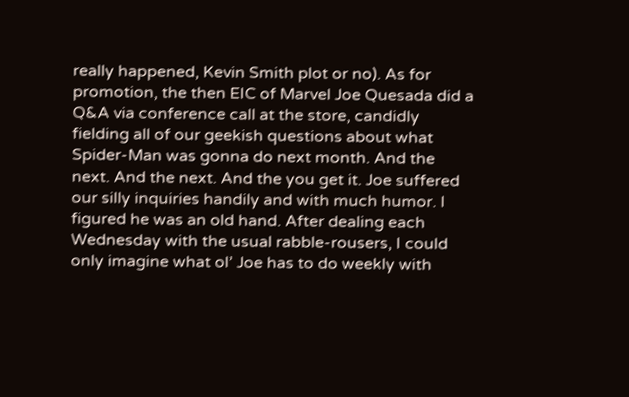really happened, Kevin Smith plot or no). As for promotion, the then EIC of Marvel Joe Quesada did a Q&A via conference call at the store, candidly fielding all of our geekish questions about what Spider-Man was gonna do next month. And the next. And the next. And the you get it. Joe suffered our silly inquiries handily and with much humor. I figured he was an old hand. After dealing each Wednesday with the usual rabble-rousers, I could only imagine what ol’ Joe has to do weekly with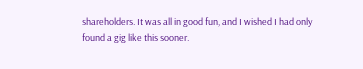shareholders. It was all in good fun, and I wished I had only found a gig like this sooner.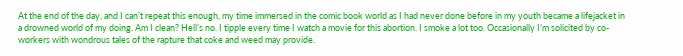At the end of the day, and I can’t repeat this enough, my time immersed in the comic book world as I had never done before in my youth became a lifejacket in a drowned world of my doing. Am I clean? Hell’s no. I tipple every time I watch a movie for this abortion. I smoke a lot too. Occasionally I’m solicited by co-workers with wondrous tales of the rapture that coke and weed may provide.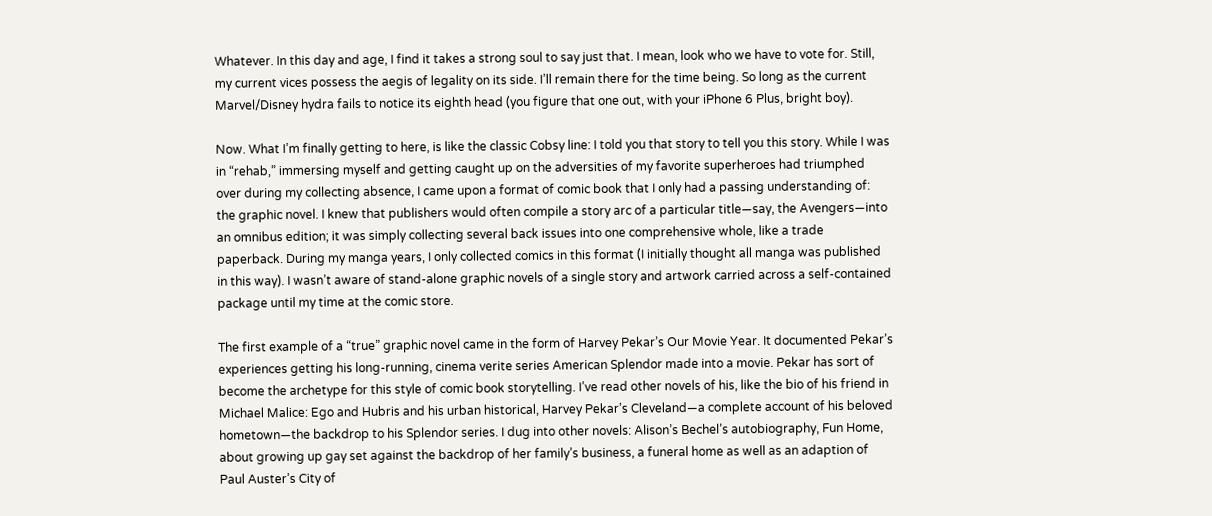Whatever. In this day and age, I find it takes a strong soul to say just that. I mean, look who we have to vote for. Still, my current vices possess the aegis of legality on its side. I’ll remain there for the time being. So long as the current Marvel/Disney hydra fails to notice its eighth head (you figure that one out, with your iPhone 6 Plus, bright boy).

Now. What I’m finally getting to here, is like the classic Cobsy line: I told you that story to tell you this story. While I was in “rehab,” immersing myself and getting caught up on the adversities of my favorite superheroes had triumphed over during my collecting absence, I came upon a format of comic book that I only had a passing understanding of: the graphic novel. I knew that publishers would often compile a story arc of a particular title—say, the Avengers—into an omnibus edition; it was simply collecting several back issues into one comprehensive whole, like a trade paperback. During my manga years, I only collected comics in this format (I initially thought all manga was published in this way). I wasn’t aware of stand-alone graphic novels of a single story and artwork carried across a self-contained package until my time at the comic store.

The first example of a “true” graphic novel came in the form of Harvey Pekar’s Our Movie Year. It documented Pekar’s experiences getting his long-running, cinema verite series American Splendor made into a movie. Pekar has sort of become the archetype for this style of comic book storytelling. I’ve read other novels of his, like the bio of his friend in Michael Malice: Ego and Hubris and his urban historical, Harvey Pekar’s Cleveland—a complete account of his beloved hometown—the backdrop to his Splendor series. I dug into other novels: Alison’s Bechel’s autobiography, Fun Home, about growing up gay set against the backdrop of her family’s business, a funeral home as well as an adaption of Paul Auster’s City of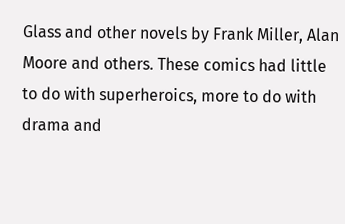Glass and other novels by Frank Miller, Alan Moore and others. These comics had little to do with superheroics, more to do with drama and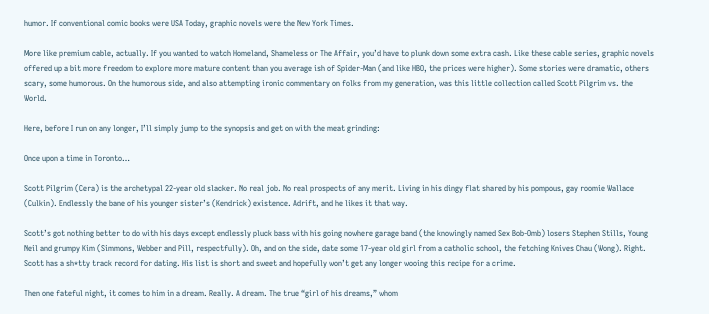humor. If conventional comic books were USA Today, graphic novels were the New York Times.

More like premium cable, actually. If you wanted to watch Homeland, Shameless or The Affair, you’d have to plunk down some extra cash. Like these cable series, graphic novels offered up a bit more freedom to explore more mature content than you average ish of Spider-Man (and like HBO, the prices were higher). Some stories were dramatic, others scary, some humorous. On the humorous side, and also attempting ironic commentary on folks from my generation, was this little collection called Scott Pilgrim vs. the World.

Here, before I run on any longer, I’ll simply jump to the synopsis and get on with the meat grinding:

Once upon a time in Toronto…

Scott Pilgrim (Cera) is the archetypal 22-year old slacker. No real job. No real prospects of any merit. Living in his dingy flat shared by his pompous, gay roomie Wallace (Culkin). Endlessly the bane of his younger sister’s (Kendrick) existence. Adrift, and he likes it that way.

Scott’s got nothing better to do with his days except endlessly pluck bass with his going nowhere garage band (the knowingly named Sex Bob-Omb) losers Stephen Stills, Young Neil and grumpy Kim (Simmons, Webber and Pill, respectfully). Oh, and on the side, date some 17-year old girl from a catholic school, the fetching Knives Chau (Wong). Right. Scott has a sh*tty track record for dating. His list is short and sweet and hopefully won’t get any longer wooing this recipe for a crime.

Then one fateful night, it comes to him in a dream. Really. A dream. The true “girl of his dreams,” whom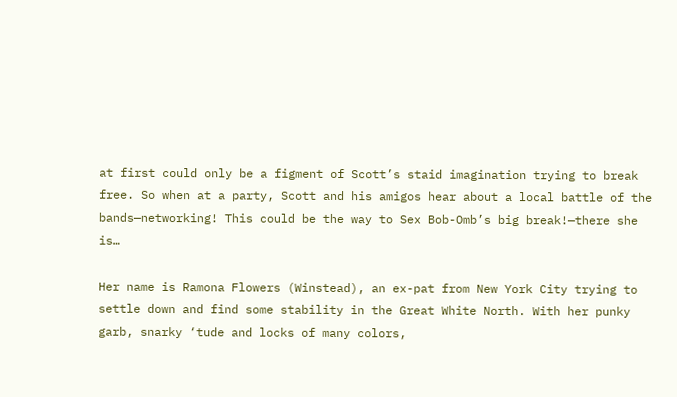at first could only be a figment of Scott’s staid imagination trying to break free. So when at a party, Scott and his amigos hear about a local battle of the bands—networking! This could be the way to Sex Bob-Omb’s big break!—there she is…

Her name is Ramona Flowers (Winstead), an ex-pat from New York City trying to settle down and find some stability in the Great White North. With her punky garb, snarky ‘tude and locks of many colors,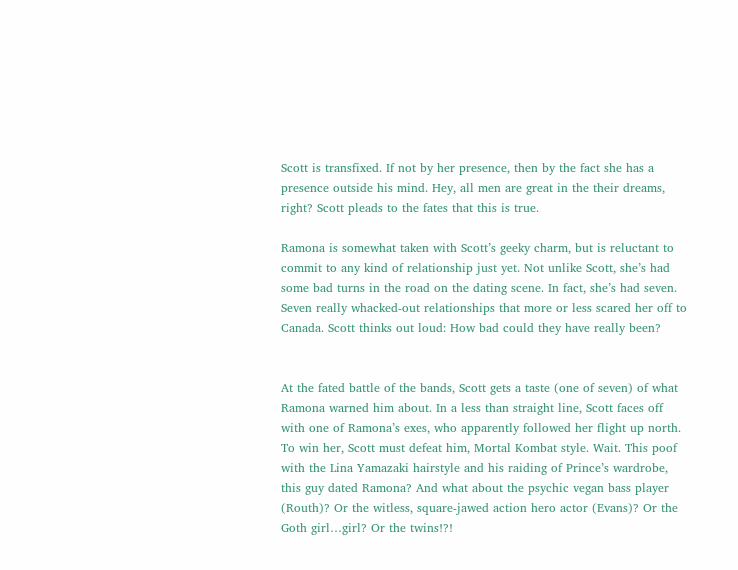Scott is transfixed. If not by her presence, then by the fact she has a presence outside his mind. Hey, all men are great in the their dreams, right? Scott pleads to the fates that this is true.

Ramona is somewhat taken with Scott’s geeky charm, but is reluctant to commit to any kind of relationship just yet. Not unlike Scott, she’s had some bad turns in the road on the dating scene. In fact, she’s had seven. Seven really whacked-out relationships that more or less scared her off to Canada. Scott thinks out loud: How bad could they have really been?


At the fated battle of the bands, Scott gets a taste (one of seven) of what Ramona warned him about. In a less than straight line, Scott faces off with one of Ramona’s exes, who apparently followed her flight up north. To win her, Scott must defeat him, Mortal Kombat style. Wait. This poof with the Lina Yamazaki hairstyle and his raiding of Prince’s wardrobe, this guy dated Ramona? And what about the psychic vegan bass player (Routh)? Or the witless, square-jawed action hero actor (Evans)? Or the Goth girl…girl? Or the twins!?!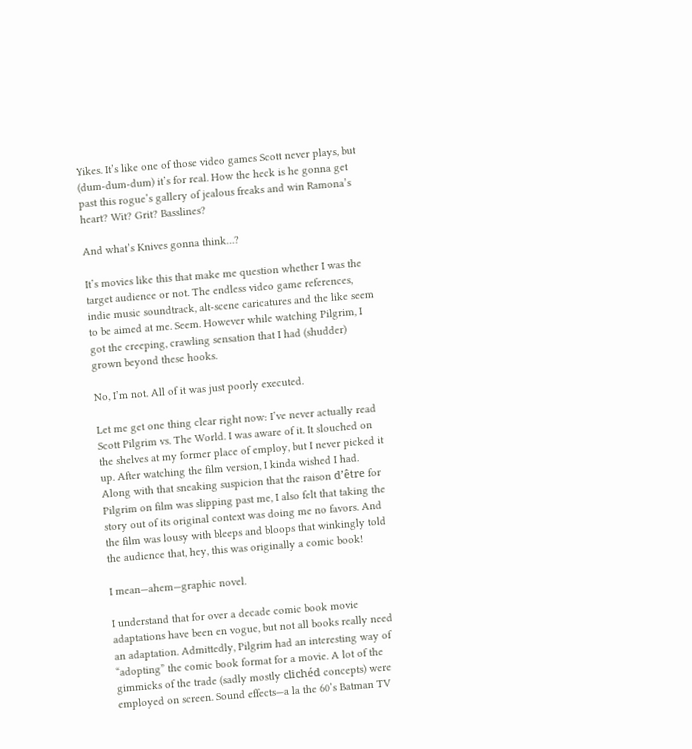Yikes. It’s like one of those video games Scott never plays, but (dum-dum-dum) it’s for real. How the heck is he gonna get past this rogue’s gallery of jealous freaks and win Ramona’s heart? Wit? Grit? Basslines?

And what’s Knives gonna think…?

It’s movies like this that make me question whether I was the target audience or not. The endless video game references, indie music soundtrack, alt-scene caricatures and the like seem to be aimed at me. Seem. However while watching Pilgrim, I got the creeping, crawling sensation that I had (shudder) grown beyond these hooks.

No, I’m not. All of it was just poorly executed.

Let me get one thing clear right now: I’ve never actually read Scott Pilgrim vs. The World. I was aware of it. It slouched on the shelves at my former place of employ, but I never picked it up. After watching the film version, I kinda wished I had. Along with that sneaking suspicion that the raison d’être for Pilgrim on film was slipping past me, I also felt that taking the story out of its original context was doing me no favors. And the film was lousy with bleeps and bloops that winkingly told the audience that, hey, this was originally a comic book!

I mean—ahem—graphic novel.

I understand that for over a decade comic book movie adaptations have been en vogue, but not all books really need an adaptation. Admittedly, Pilgrim had an interesting way of “adopting” the comic book format for a movie. A lot of the gimmicks of the trade (sadly mostly clichéd concepts) were employed on screen. Sound effects—a la the 60’s Batman TV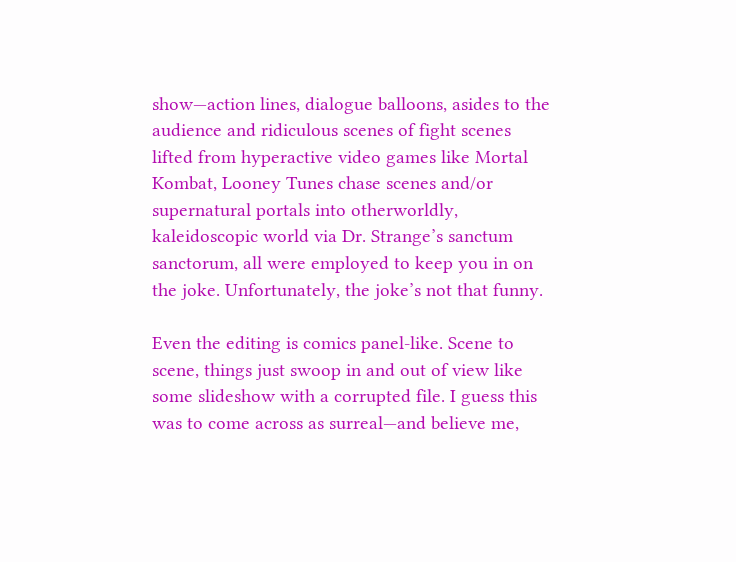show—action lines, dialogue balloons, asides to the audience and ridiculous scenes of fight scenes lifted from hyperactive video games like Mortal Kombat, Looney Tunes chase scenes and/or supernatural portals into otherworldly, kaleidoscopic world via Dr. Strange’s sanctum sanctorum, all were employed to keep you in on the joke. Unfortunately, the joke’s not that funny.

Even the editing is comics panel-like. Scene to scene, things just swoop in and out of view like some slideshow with a corrupted file. I guess this was to come across as surreal—and believe me,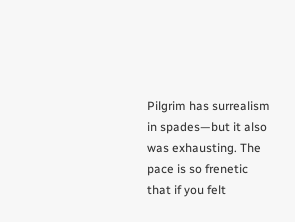Pilgrim has surrealism in spades—but it also was exhausting. The pace is so frenetic that if you felt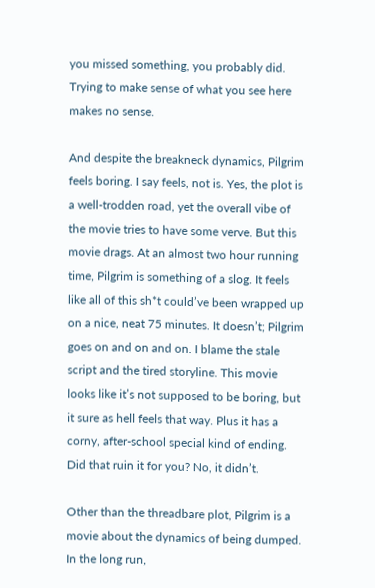you missed something, you probably did. Trying to make sense of what you see here makes no sense.

And despite the breakneck dynamics, Pilgrim feels boring. I say feels, not is. Yes, the plot is a well-trodden road, yet the overall vibe of the movie tries to have some verve. But this movie drags. At an almost two hour running time, Pilgrim is something of a slog. It feels like all of this sh*t could’ve been wrapped up on a nice, neat 75 minutes. It doesn’t; Pilgrim goes on and on and on. I blame the stale script and the tired storyline. This movie looks like it’s not supposed to be boring, but it sure as hell feels that way. Plus it has a corny, after-school special kind of ending. Did that ruin it for you? No, it didn’t.

Other than the threadbare plot, Pilgrim is a movie about the dynamics of being dumped. In the long run,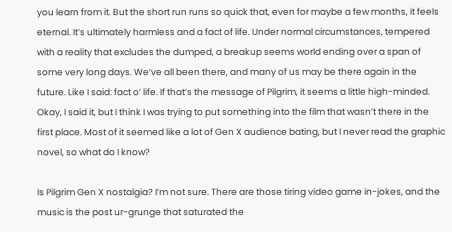you learn from it. But the short run runs so quick that, even for maybe a few months, it feels eternal. It’s ultimately harmless and a fact of life. Under normal circumstances, tempered with a reality that excludes the dumped, a breakup seems world ending over a span of some very long days. We’ve all been there, and many of us may be there again in the future. Like I said: fact o’ life. If that’s the message of Pilgrim, it seems a little high-minded. Okay, I said it, but I think I was trying to put something into the film that wasn’t there in the first place. Most of it seemed like a lot of Gen X audience bating, but I never read the graphic novel, so what do I know?

Is Pilgrim Gen X nostalgia? I’m not sure. There are those tiring video game in-jokes, and the music is the post ur-grunge that saturated the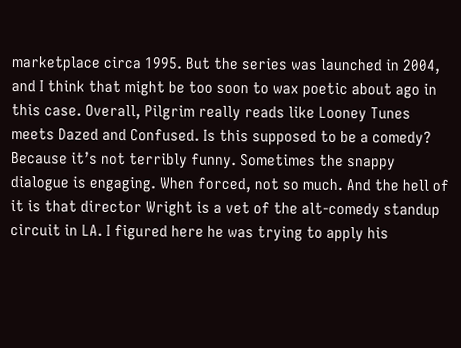marketplace circa 1995. But the series was launched in 2004, and I think that might be too soon to wax poetic about ago in this case. Overall, Pilgrim really reads like Looney Tunes meets Dazed and Confused. Is this supposed to be a comedy? Because it’s not terribly funny. Sometimes the snappy dialogue is engaging. When forced, not so much. And the hell of it is that director Wright is a vet of the alt-comedy standup circuit in LA. I figured here he was trying to apply his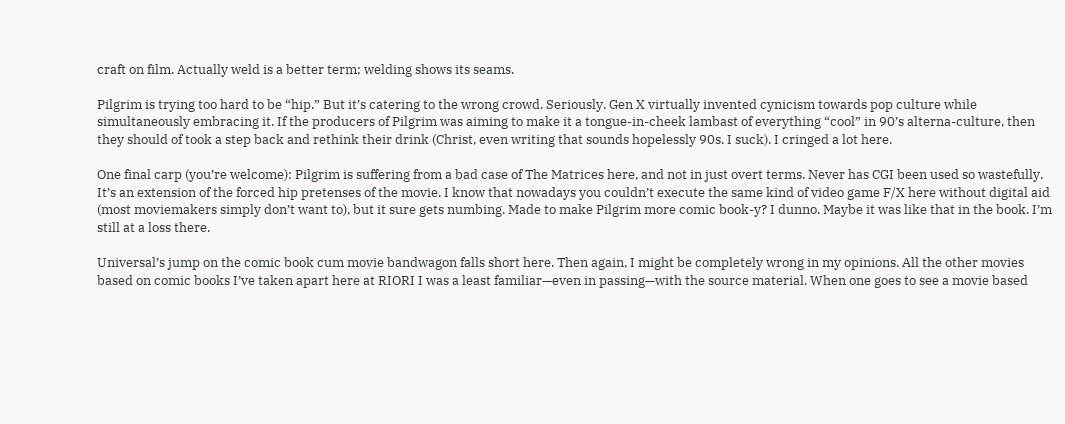craft on film. Actually weld is a better term; welding shows its seams.

Pilgrim is trying too hard to be “hip.” But it’s catering to the wrong crowd. Seriously. Gen X virtually invented cynicism towards pop culture while simultaneously embracing it. If the producers of Pilgrim was aiming to make it a tongue-in-cheek lambast of everything “cool” in 90’s alterna-culture, then they should of took a step back and rethink their drink (Christ, even writing that sounds hopelessly 90s. I suck). I cringed a lot here.

One final carp (you’re welcome): Pilgrim is suffering from a bad case of The Matrices here, and not in just overt terms. Never has CGI been used so wastefully. It’s an extension of the forced hip pretenses of the movie. I know that nowadays you couldn’t execute the same kind of video game F/X here without digital aid (most moviemakers simply don’t want to), but it sure gets numbing. Made to make Pilgrim more comic book-y? I dunno. Maybe it was like that in the book. I’m still at a loss there.

Universal’s jump on the comic book cum movie bandwagon falls short here. Then again, I might be completely wrong in my opinions. All the other movies based on comic books I’ve taken apart here at RIORI I was a least familiar—even in passing—with the source material. When one goes to see a movie based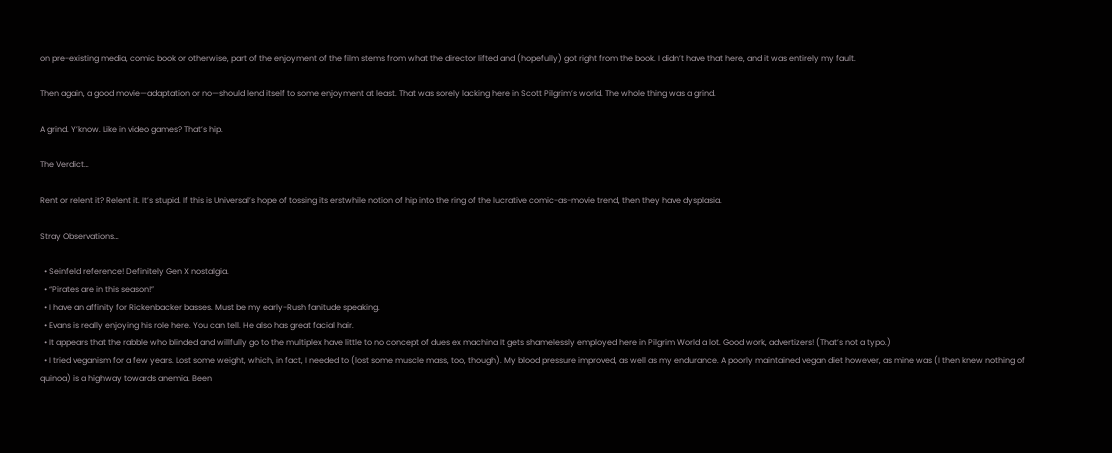on pre-existing media, comic book or otherwise, part of the enjoyment of the film stems from what the director lifted and (hopefully) got right from the book. I didn’t have that here, and it was entirely my fault.

Then again, a good movie—adaptation or no—should lend itself to some enjoyment at least. That was sorely lacking here in Scott Pilgrim’s world. The whole thing was a grind.

A grind. Y’know. Like in video games? That’s hip.

The Verdict…

Rent or relent it? Relent it. It’s stupid. If this is Universal’s hope of tossing its erstwhile notion of hip into the ring of the lucrative comic-as-movie trend, then they have dysplasia.

Stray Observations…

  • Seinfeld reference! Definitely Gen X nostalgia.
  • “Pirates are in this season!”
  • I have an affinity for Rickenbacker basses. Must be my early-Rush fanitude speaking.
  • Evans is really enjoying his role here. You can tell. He also has great facial hair.
  • It appears that the rabble who blinded and willfully go to the multiplex have little to no concept of dues ex machina It gets shamelessly employed here in Pilgrim World a lot. Good work, advertizers! (That’s not a typo.)
  • I tried veganism for a few years. Lost some weight, which, in fact, I needed to (lost some muscle mass, too, though). My blood pressure improved, as well as my endurance. A poorly maintained vegan diet however, as mine was (I then knew nothing of quinoa) is a highway towards anemia. Been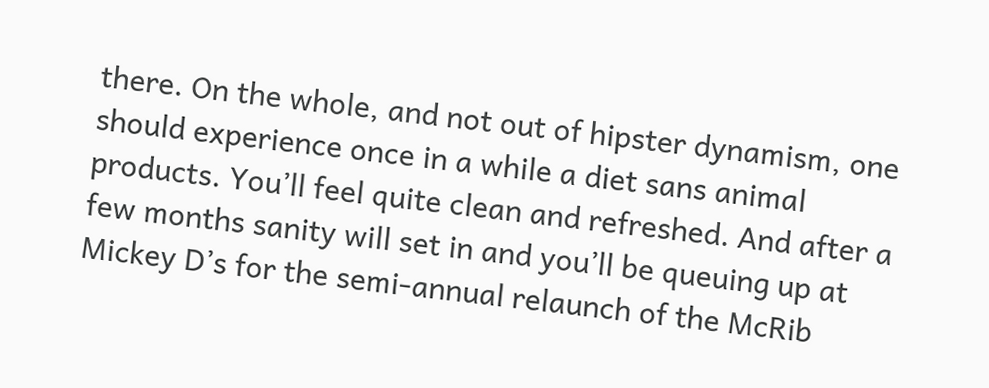there. On the whole, and not out of hipster dynamism, one should experience once in a while a diet sans animal products. You’ll feel quite clean and refreshed. And after a few months sanity will set in and you’ll be queuing up at Mickey D’s for the semi-annual relaunch of the McRib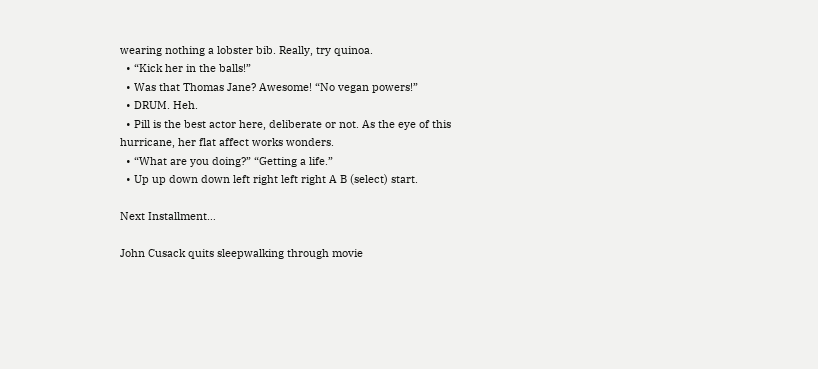wearing nothing a lobster bib. Really, try quinoa.
  • “Kick her in the balls!”
  • Was that Thomas Jane? Awesome! “No vegan powers!”
  • DRUM. Heh.
  • Pill is the best actor here, deliberate or not. As the eye of this hurricane, her flat affect works wonders.
  • “What are you doing?” “Getting a life.”
  • Up up down down left right left right A B (select) start.

Next Installment…

John Cusack quits sleepwalking through movie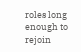roles long enough to rejoin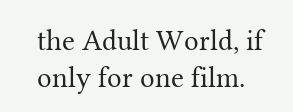the Adult World, if only for one film.